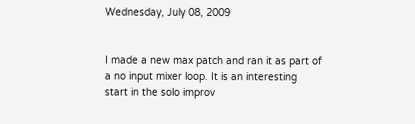Wednesday, July 08, 2009


I made a new max patch and ran it as part of a no input mixer loop. It is an interesting start in the solo improv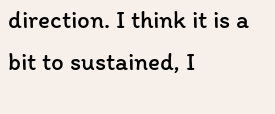direction. I think it is a bit to sustained, I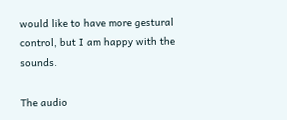would like to have more gestural control, but I am happy with the sounds.

The audio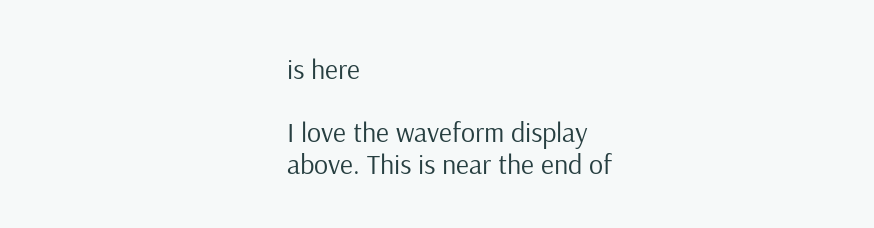is here

I love the waveform display above. This is near the end of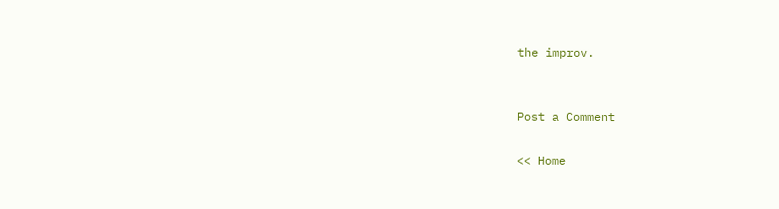the improv.


Post a Comment

<< Home